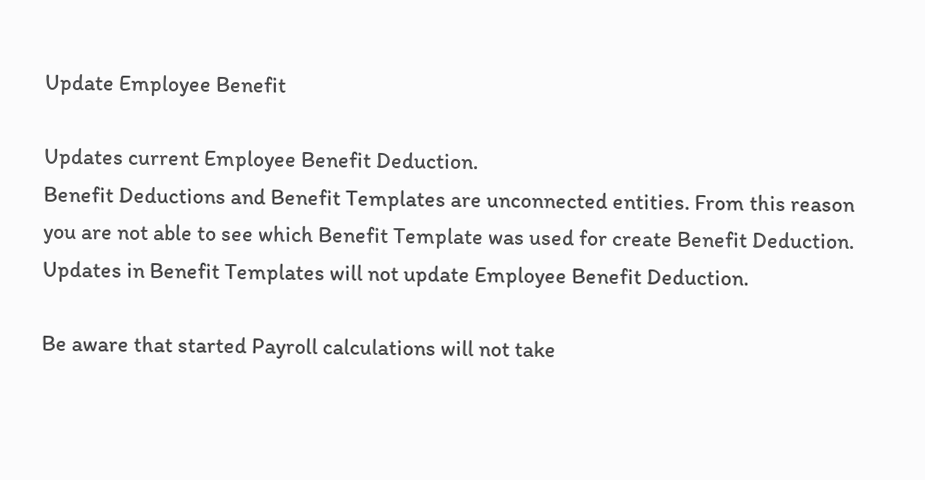Update Employee Benefit

Updates current Employee Benefit Deduction.
Benefit Deductions and Benefit Templates are unconnected entities. From this reason you are not able to see which Benefit Template was used for create Benefit Deduction.
Updates in Benefit Templates will not update Employee Benefit Deduction.

Be aware that started Payroll calculations will not take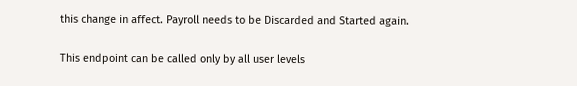this change in affect. Payroll needs to be Discarded and Started again.

This endpoint can be called only by all user levels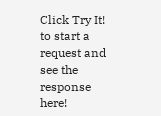Click Try It! to start a request and see the response here!